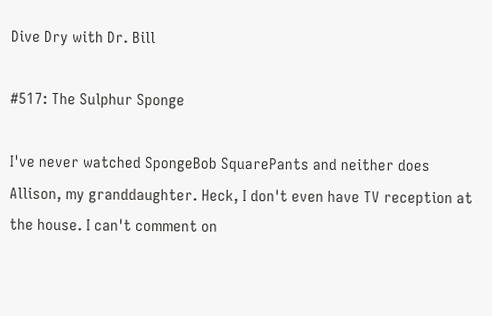Dive Dry with Dr. Bill

#517: The Sulphur Sponge

I've never watched SpongeBob SquarePants and neither does Allison, my granddaughter. Heck, I don't even have TV reception at the house. I can't comment on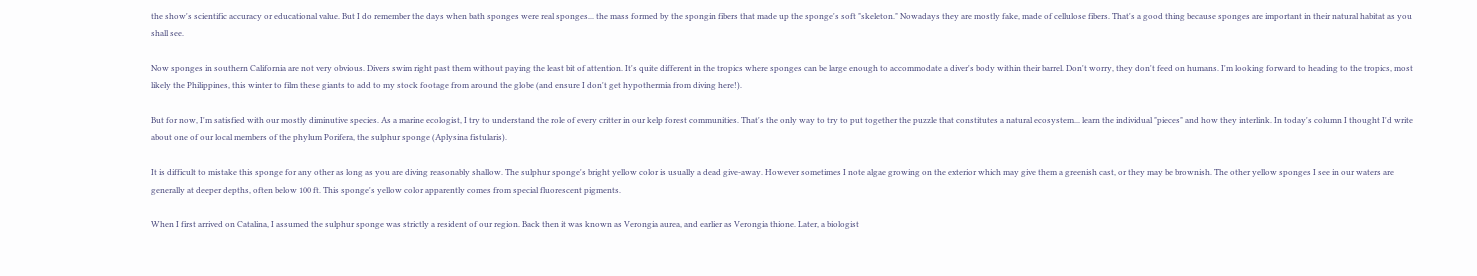the show's scientific accuracy or educational value. But I do remember the days when bath sponges were real sponges... the mass formed by the spongin fibers that made up the sponge's soft "skeleton." Nowadays they are mostly fake, made of cellulose fibers. That's a good thing because sponges are important in their natural habitat as you shall see.

Now sponges in southern California are not very obvious. Divers swim right past them without paying the least bit of attention. It's quite different in the tropics where sponges can be large enough to accommodate a diver's body within their barrel. Don't worry, they don't feed on humans. I'm looking forward to heading to the tropics, most likely the Philippines, this winter to film these giants to add to my stock footage from around the globe (and ensure I don't get hypothermia from diving here!).

But for now, I'm satisfied with our mostly diminutive species. As a marine ecologist, I try to understand the role of every critter in our kelp forest communities. That's the only way to try to put together the puzzle that constitutes a natural ecosystem... learn the individual "pieces" and how they interlink. In today's column I thought I'd write about one of our local members of the phylum Porifera, the sulphur sponge (Aplysina fistularis).

It is difficult to mistake this sponge for any other as long as you are diving reasonably shallow. The sulphur sponge's bright yellow color is usually a dead give-away. However sometimes I note algae growing on the exterior which may give them a greenish cast, or they may be brownish. The other yellow sponges I see in our waters are generally at deeper depths, often below 100 ft. This sponge's yellow color apparently comes from special fluorescent pigments.

When I first arrived on Catalina, I assumed the sulphur sponge was strictly a resident of our region. Back then it was known as Verongia aurea, and earlier as Verongia thione. Later, a biologist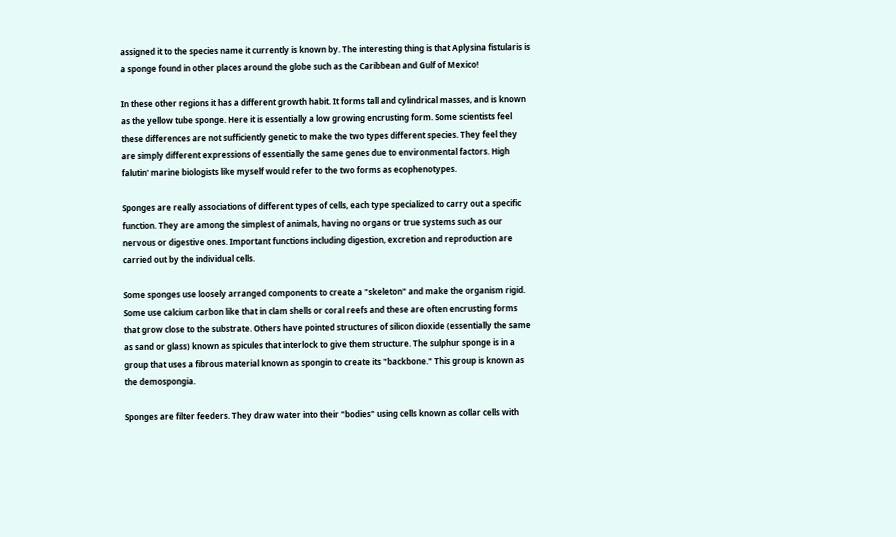assigned it to the species name it currently is known by. The interesting thing is that Aplysina fistularis is a sponge found in other places around the globe such as the Caribbean and Gulf of Mexico!

In these other regions it has a different growth habit. It forms tall and cylindrical masses, and is known as the yellow tube sponge. Here it is essentially a low growing encrusting form. Some scientists feel these differences are not sufficiently genetic to make the two types different species. They feel they are simply different expressions of essentially the same genes due to environmental factors. High falutin' marine biologists like myself would refer to the two forms as ecophenotypes.

Sponges are really associations of different types of cells, each type specialized to carry out a specific function. They are among the simplest of animals, having no organs or true systems such as our nervous or digestive ones. Important functions including digestion, excretion and reproduction are carried out by the individual cells.

Some sponges use loosely arranged components to create a "skeleton" and make the organism rigid. Some use calcium carbon like that in clam shells or coral reefs and these are often encrusting forms that grow close to the substrate. Others have pointed structures of silicon dioxide (essentially the same as sand or glass) known as spicules that interlock to give them structure. The sulphur sponge is in a group that uses a fibrous material known as spongin to create its "backbone." This group is known as the demospongia.

Sponges are filter feeders. They draw water into their "bodies" using cells known as collar cells with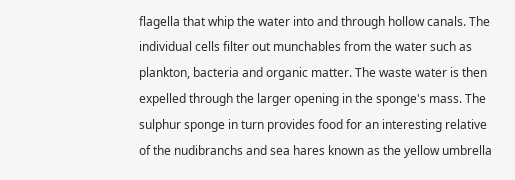flagella that whip the water into and through hollow canals. The individual cells filter out munchables from the water such as plankton, bacteria and organic matter. The waste water is then expelled through the larger opening in the sponge's mass. The sulphur sponge in turn provides food for an interesting relative of the nudibranchs and sea hares known as the yellow umbrella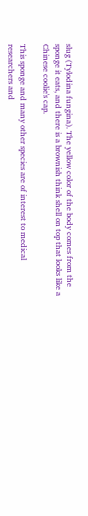slug (Tylodina fungina). The yellow color of the body comes from the sponge it eats, and there is a brownish think shell on top that looks like a Chinese coolie's cap.

This sponge and many other species are of interest to medical researchers and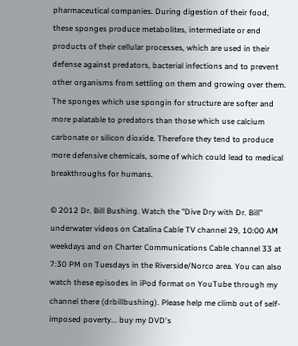pharmaceutical companies. During digestion of their food, these sponges produce metabolites, intermediate or end products of their cellular processes, which are used in their defense against predators, bacterial infections and to prevent other organisms from settling on them and growing over them. The sponges which use spongin for structure are softer and more palatable to predators than those which use calcium carbonate or silicon dioxide. Therefore they tend to produce more defensive chemicals, some of which could lead to medical breakthroughs for humans.

© 2012 Dr. Bill Bushing. Watch the "Dive Dry with Dr. Bill" underwater videos on Catalina Cable TV channel 29, 10:00 AM weekdays and on Charter Communications Cable channel 33 at 7:30 PM on Tuesdays in the Riverside/Norco area. You can also watch these episodes in iPod format on YouTube through my channel there (drbillbushing). Please help me climb out of self-imposed poverty... buy my DVD's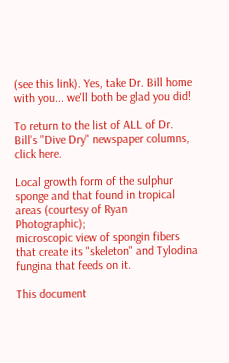(see this link). Yes, take Dr. Bill home with you... we'll both be glad you did!

To return to the list of ALL of Dr. Bill's "Dive Dry" newspaper columns, click here.

Local growth form of the sulphur sponge and that found in tropical areas (courtesy of Ryan Photographic);
microscopic view of spongin fibers that create its "skeleton" and Tylodina fungina that feeds on it.

This document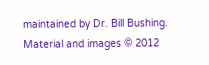maintained by Dr. Bill Bushing.
Material and images © 2012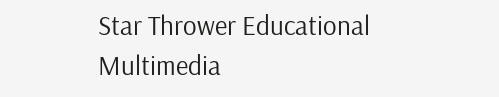Star Thrower Educational Multimedia